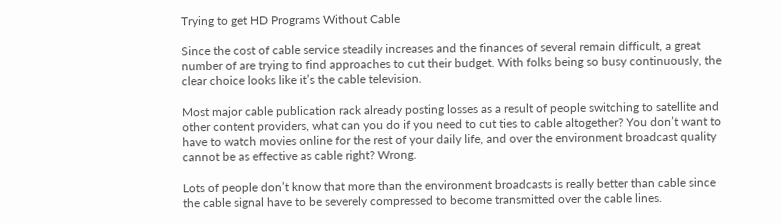Trying to get HD Programs Without Cable

Since the cost of cable service steadily increases and the finances of several remain difficult, a great number of are trying to find approaches to cut their budget. With folks being so busy continuously, the clear choice looks like it’s the cable television.

Most major cable publication rack already posting losses as a result of people switching to satellite and other content providers, what can you do if you need to cut ties to cable altogether? You don’t want to have to watch movies online for the rest of your daily life, and over the environment broadcast quality cannot be as effective as cable right? Wrong.

Lots of people don’t know that more than the environment broadcasts is really better than cable since the cable signal have to be severely compressed to become transmitted over the cable lines.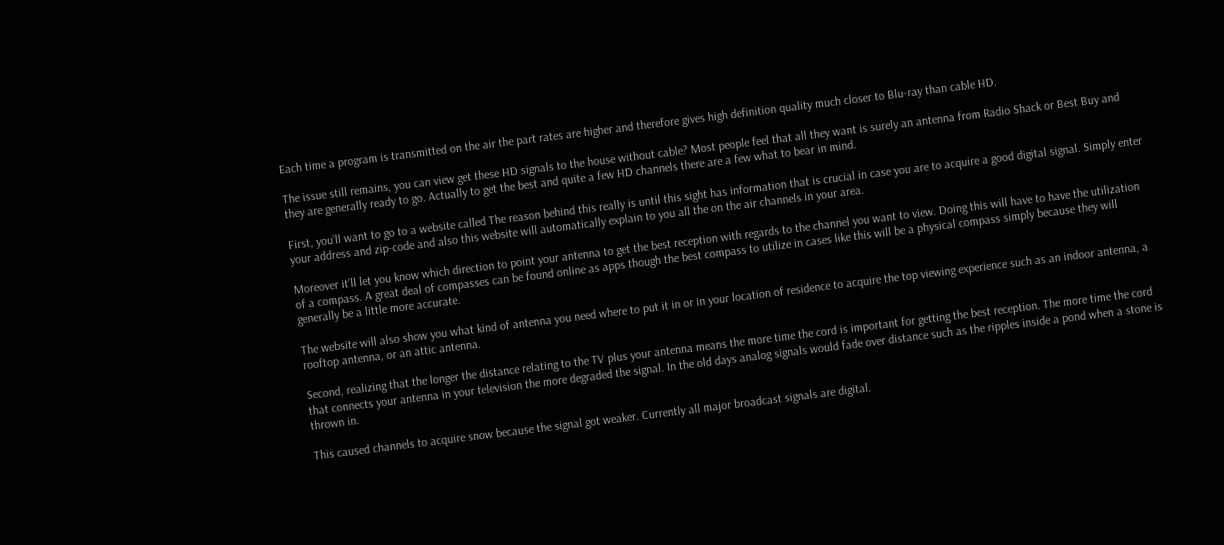Each time a program is transmitted on the air the part rates are higher and therefore gives high definition quality much closer to Blu-ray than cable HD.

The issue still remains, you can view get these HD signals to the house without cable? Most people feel that all they want is surely an antenna from Radio Shack or Best Buy and they are generally ready to go. Actually to get the best and quite a few HD channels there are a few what to bear in mind.

First, you’ll want to go to a website called The reason behind this really is until this sight has information that is crucial in case you are to acquire a good digital signal. Simply enter your address and zip-code and also this website will automatically explain to you all the on the air channels in your area.

Moreover it’ll let you know which direction to point your antenna to get the best reception with regards to the channel you want to view. Doing this will have to have the utilization of a compass. A great deal of compasses can be found online as apps though the best compass to utilize in cases like this will be a physical compass simply because they will generally be a little more accurate.

The website will also show you what kind of antenna you need where to put it in or in your location of residence to acquire the top viewing experience such as an indoor antenna, a rooftop antenna, or an attic antenna.

Second, realizing that the longer the distance relating to the TV plus your antenna means the more time the cord is important for getting the best reception. The more time the cord that connects your antenna in your television the more degraded the signal. In the old days analog signals would fade over distance such as the ripples inside a pond when a stone is thrown in.

This caused channels to acquire snow because the signal got weaker. Currently all major broadcast signals are digital.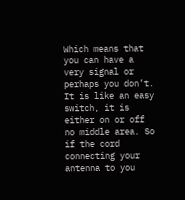Which means that you can have a very signal or perhaps you don’t. It is like an easy switch, it is either on or off no middle area. So if the cord connecting your antenna to you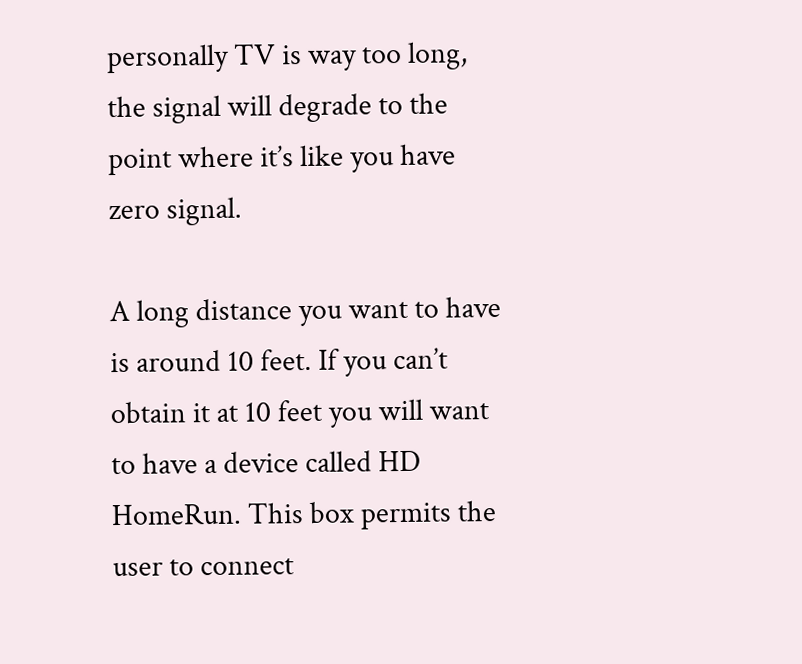personally TV is way too long, the signal will degrade to the point where it’s like you have zero signal.

A long distance you want to have is around 10 feet. If you can’t obtain it at 10 feet you will want to have a device called HD HomeRun. This box permits the user to connect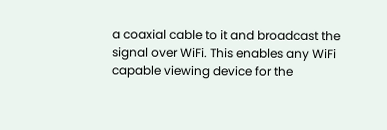a coaxial cable to it and broadcast the signal over WiFi. This enables any WiFi capable viewing device for the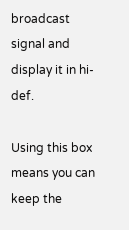broadcast signal and display it in hi-def.

Using this box means you can keep the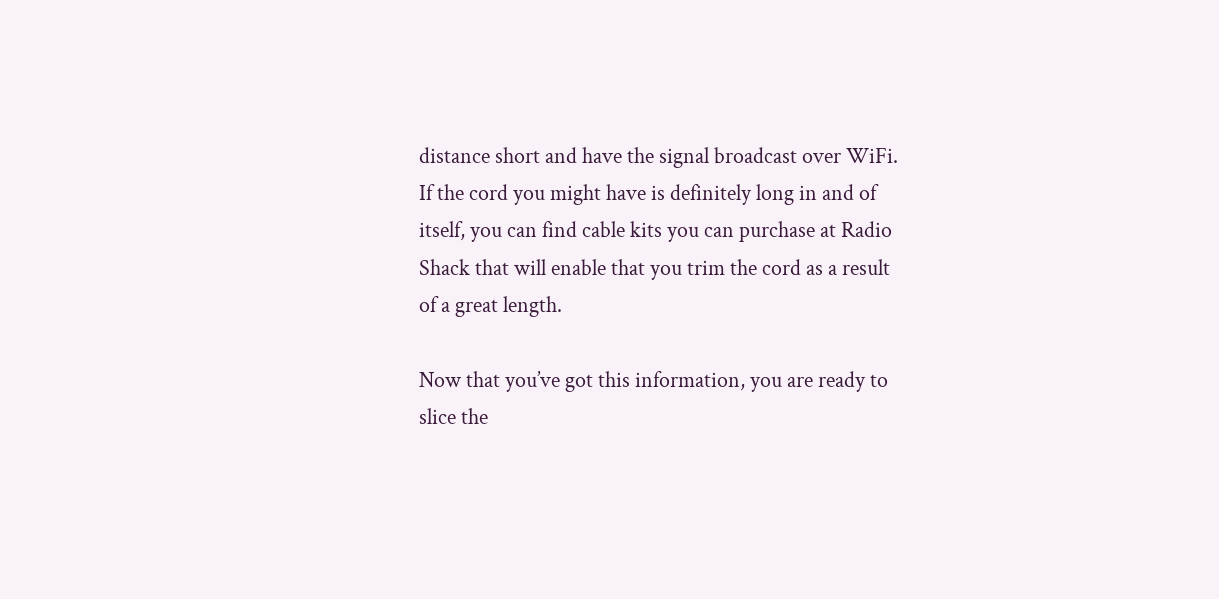distance short and have the signal broadcast over WiFi. If the cord you might have is definitely long in and of itself, you can find cable kits you can purchase at Radio Shack that will enable that you trim the cord as a result of a great length.

Now that you’ve got this information, you are ready to slice the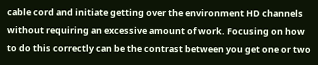cable cord and initiate getting over the environment HD channels without requiring an excessive amount of work. Focusing on how to do this correctly can be the contrast between you get one or two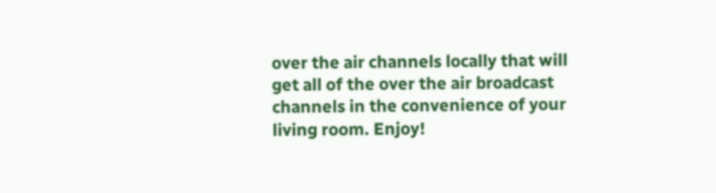over the air channels locally that will get all of the over the air broadcast channels in the convenience of your living room. Enjoy!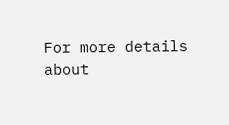For more details about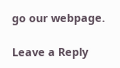go our webpage.

Leave a Reply